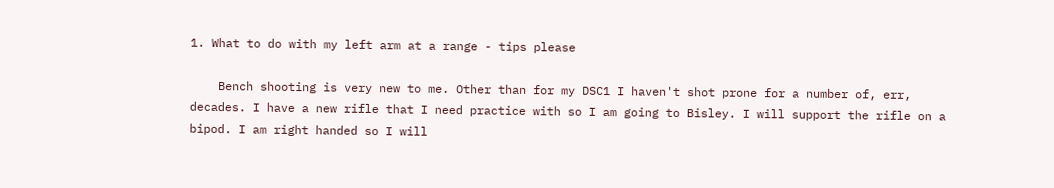1. What to do with my left arm at a range - tips please

    Bench shooting is very new to me. Other than for my DSC1 I haven't shot prone for a number of, err, decades. I have a new rifle that I need practice with so I am going to Bisley. I will support the rifle on a bipod. I am right handed so I will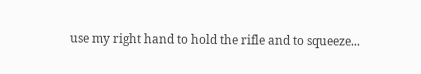use my right hand to hold the rifle and to squeeze...